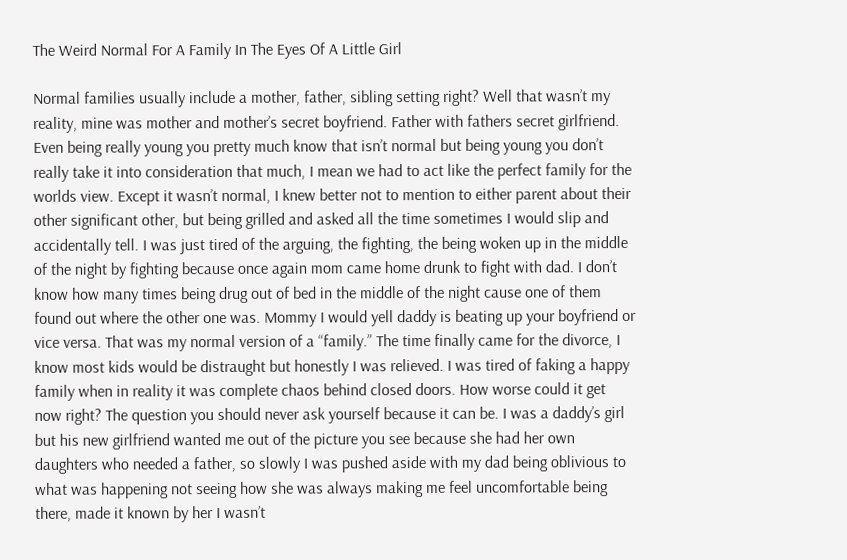The Weird Normal For A Family In The Eyes Of A Little Girl

Normal families usually include a mother, father, sibling setting right? Well that wasn’t my reality, mine was mother and mother’s secret boyfriend. Father with fathers secret girlfriend. Even being really young you pretty much know that isn’t normal but being young you don’t really take it into consideration that much, I mean we had to act like the perfect family for the worlds view. Except it wasn’t normal, I knew better not to mention to either parent about their other significant other, but being grilled and asked all the time sometimes I would slip and accidentally tell. I was just tired of the arguing, the fighting, the being woken up in the middle of the night by fighting because once again mom came home drunk to fight with dad. I don’t know how many times being drug out of bed in the middle of the night cause one of them found out where the other one was. Mommy I would yell daddy is beating up your boyfriend or vice versa. That was my normal version of a “family.” The time finally came for the divorce, I know most kids would be distraught but honestly I was relieved. I was tired of faking a happy family when in reality it was complete chaos behind closed doors. How worse could it get now right? The question you should never ask yourself because it can be. I was a daddy’s girl but his new girlfriend wanted me out of the picture you see because she had her own daughters who needed a father, so slowly I was pushed aside with my dad being oblivious to what was happening not seeing how she was always making me feel uncomfortable being there, made it known by her I wasn’t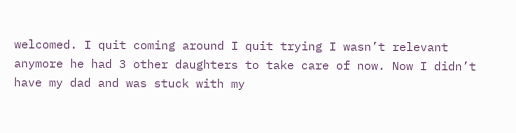welcomed. I quit coming around I quit trying I wasn’t relevant anymore he had 3 other daughters to take care of now. Now I didn’t have my dad and was stuck with my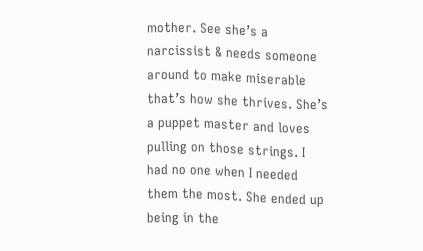mother. See she’s a narcissist & needs someone around to make miserable that’s how she thrives. She’s a puppet master and loves pulling on those strings. I had no one when I needed them the most. She ended up being in the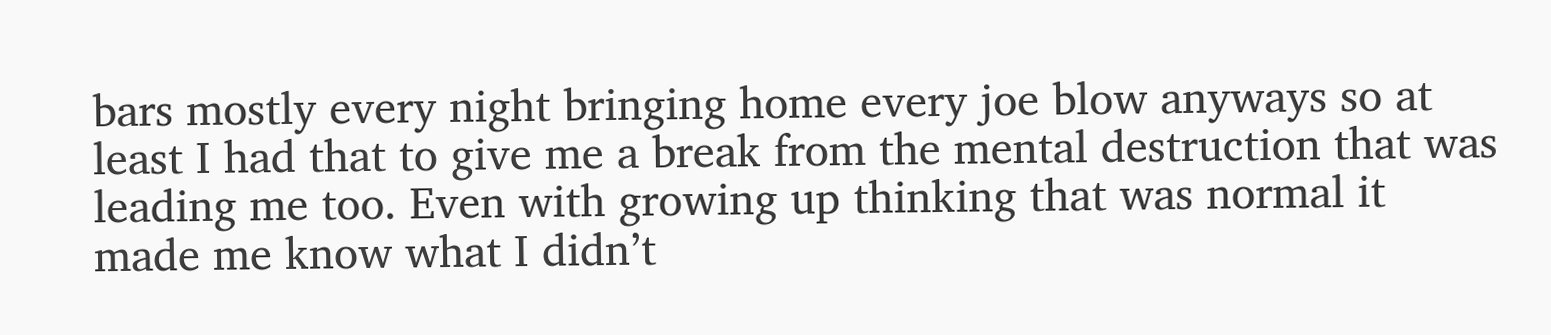bars mostly every night bringing home every joe blow anyways so at least I had that to give me a break from the mental destruction that was leading me too. Even with growing up thinking that was normal it made me know what I didn’t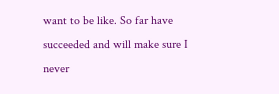want to be like. So far have succeeded and will make sure I never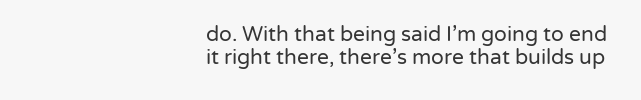do. With that being said I’m going to end it right there, there’s more that builds up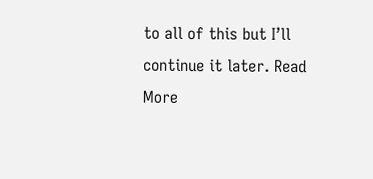to all of this but I’ll continue it later. Read More